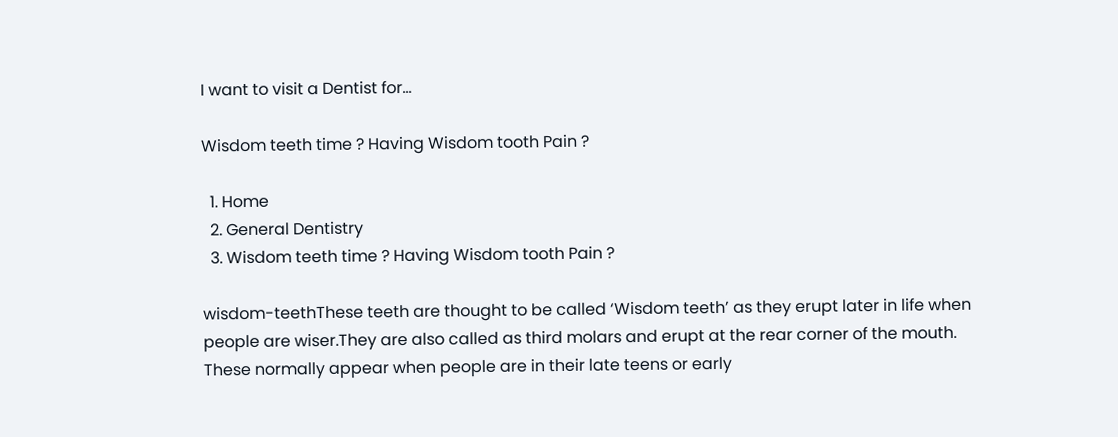I want to visit a Dentist for…

Wisdom teeth time ? Having Wisdom tooth Pain ?

  1. Home
  2. General Dentistry
  3. Wisdom teeth time ? Having Wisdom tooth Pain ?

wisdom-teethThese teeth are thought to be called ‘Wisdom teeth’ as they erupt later in life when people are wiser.They are also called as third molars and erupt at the rear corner of the mouth. These normally appear when people are in their late teens or early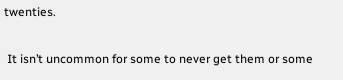twenties.

 It isn’t uncommon for some to never get them or some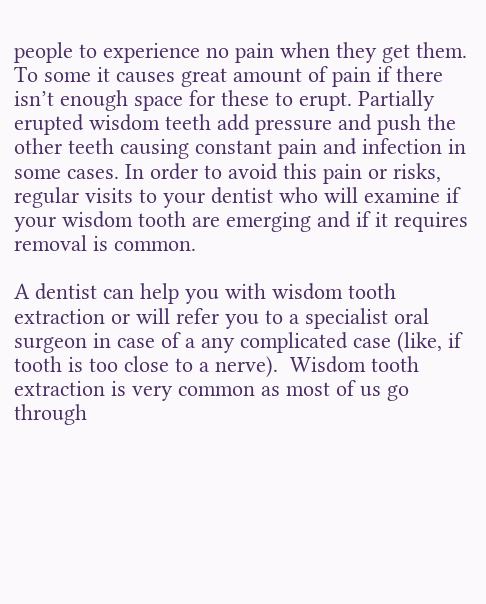people to experience no pain when they get them. To some it causes great amount of pain if there isn’t enough space for these to erupt. Partially erupted wisdom teeth add pressure and push the other teeth causing constant pain and infection in some cases. In order to avoid this pain or risks, regular visits to your dentist who will examine if your wisdom tooth are emerging and if it requires removal is common.

A dentist can help you with wisdom tooth extraction or will refer you to a specialist oral surgeon in case of a any complicated case (like, if tooth is too close to a nerve).  Wisdom tooth extraction is very common as most of us go through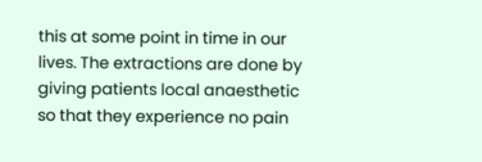this at some point in time in our lives. The extractions are done by giving patients local anaesthetic so that they experience no pain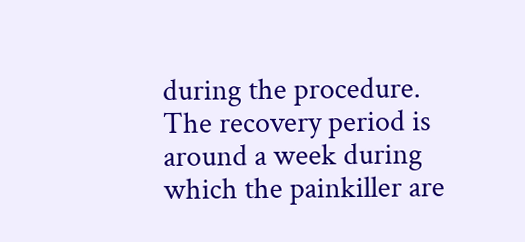during the procedure. The recovery period is around a week during which the painkiller are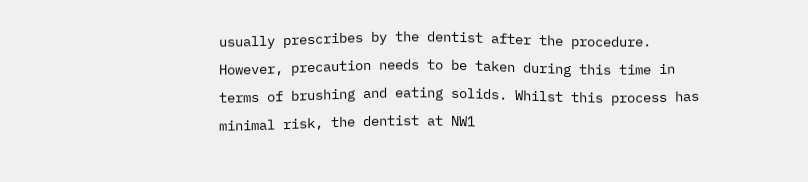usually prescribes by the dentist after the procedure. However, precaution needs to be taken during this time in terms of brushing and eating solids. Whilst this process has minimal risk, the dentist at NW1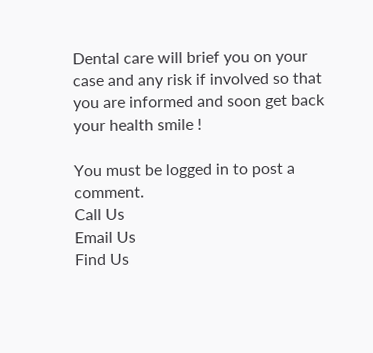Dental care will brief you on your case and any risk if involved so that you are informed and soon get back your health smile !

You must be logged in to post a comment.
Call Us
Email Us
Find Us